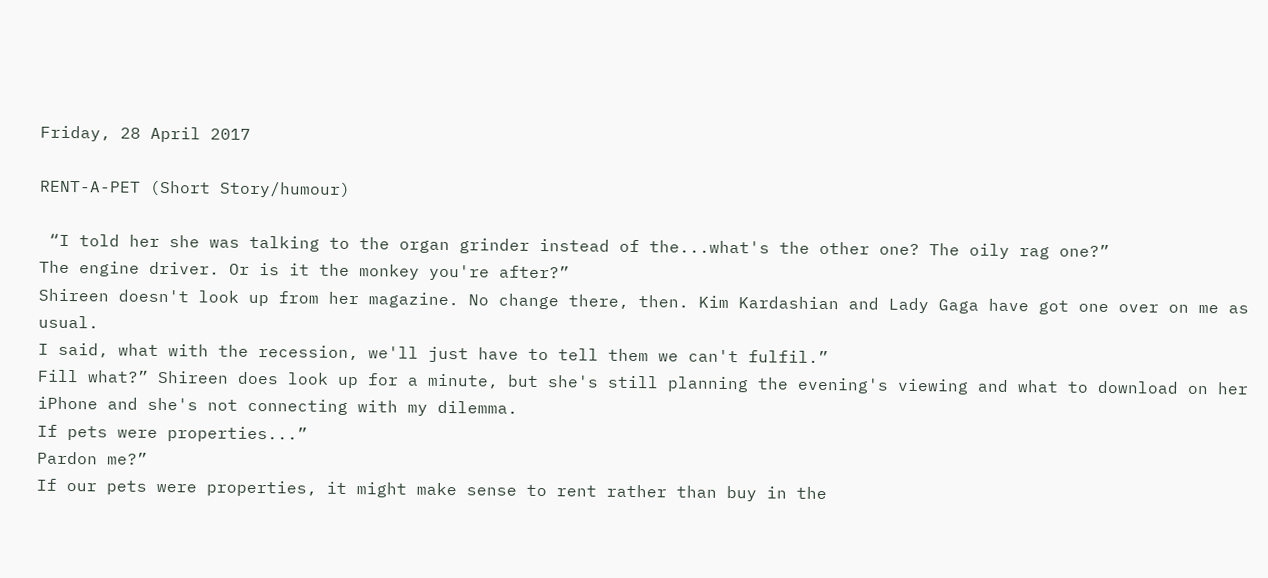Friday, 28 April 2017

RENT-A-PET (Short Story/humour)

 “I told her she was talking to the organ grinder instead of the...what's the other one? The oily rag one?”
The engine driver. Or is it the monkey you're after?”
Shireen doesn't look up from her magazine. No change there, then. Kim Kardashian and Lady Gaga have got one over on me as usual.
I said, what with the recession, we'll just have to tell them we can't fulfil.”
Fill what?” Shireen does look up for a minute, but she's still planning the evening's viewing and what to download on her iPhone and she's not connecting with my dilemma.
If pets were properties...”
Pardon me?”
If our pets were properties, it might make sense to rent rather than buy in the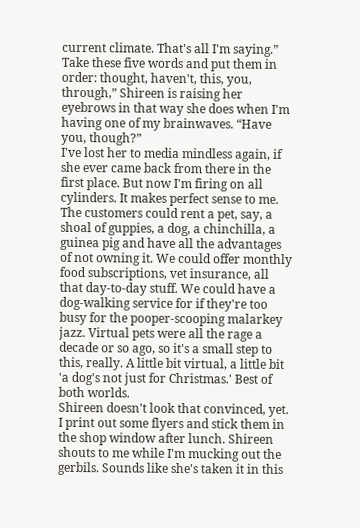current climate. That's all I'm saying.”
Take these five words and put them in order: thought, haven't, this, you, through,” Shireen is raising her eyebrows in that way she does when I'm having one of my brainwaves. “Have you, though?”
I've lost her to media mindless again, if she ever came back from there in the first place. But now I'm firing on all cylinders. It makes perfect sense to me. The customers could rent a pet, say, a shoal of guppies, a dog, a chinchilla, a guinea pig and have all the advantages of not owning it. We could offer monthly food subscriptions, vet insurance, all that day-to-day stuff. We could have a dog-walking service for if they're too busy for the pooper-scooping malarkey jazz. Virtual pets were all the rage a decade or so ago, so it's a small step to this, really. A little bit virtual, a little bit 'a dog's not just for Christmas.' Best of both worlds.
Shireen doesn't look that convinced, yet.
I print out some flyers and stick them in the shop window after lunch. Shireen shouts to me while I'm mucking out the gerbils. Sounds like she's taken it in this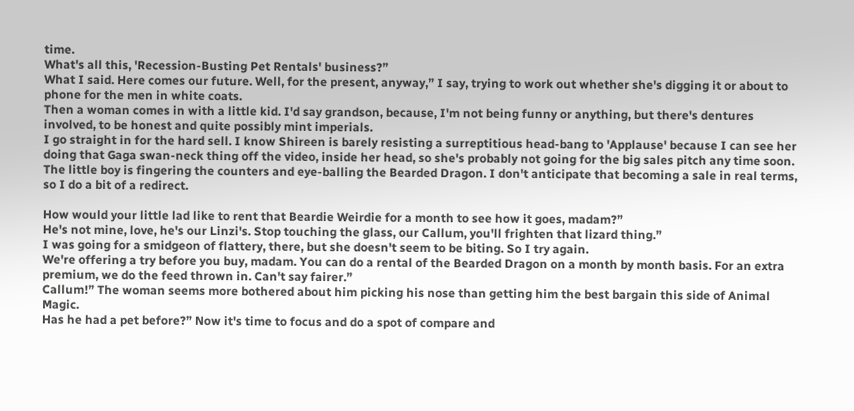time.
What's all this, 'Recession-Busting Pet Rentals' business?”
What I said. Here comes our future. Well, for the present, anyway,” I say, trying to work out whether she's digging it or about to phone for the men in white coats.
Then a woman comes in with a little kid. I'd say grandson, because, I'm not being funny or anything, but there's dentures involved, to be honest and quite possibly mint imperials.
I go straight in for the hard sell. I know Shireen is barely resisting a surreptitious head-bang to 'Applause' because I can see her doing that Gaga swan-neck thing off the video, inside her head, so she's probably not going for the big sales pitch any time soon. The little boy is fingering the counters and eye-balling the Bearded Dragon. I don't anticipate that becoming a sale in real terms, so I do a bit of a redirect.

How would your little lad like to rent that Beardie Weirdie for a month to see how it goes, madam?”
He's not mine, love, he's our Linzi's. Stop touching the glass, our Callum, you'll frighten that lizard thing.”
I was going for a smidgeon of flattery, there, but she doesn't seem to be biting. So I try again.
We're offering a try before you buy, madam. You can do a rental of the Bearded Dragon on a month by month basis. For an extra premium, we do the feed thrown in. Can't say fairer.”
Callum!” The woman seems more bothered about him picking his nose than getting him the best bargain this side of Animal Magic.
Has he had a pet before?” Now it's time to focus and do a spot of compare and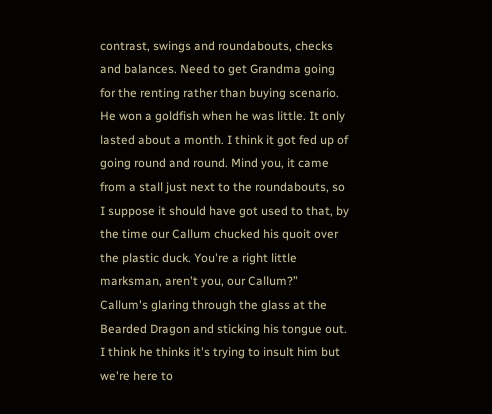contrast, swings and roundabouts, checks and balances. Need to get Grandma going for the renting rather than buying scenario.
He won a goldfish when he was little. It only lasted about a month. I think it got fed up of going round and round. Mind you, it came from a stall just next to the roundabouts, so I suppose it should have got used to that, by the time our Callum chucked his quoit over the plastic duck. You're a right little marksman, aren't you, our Callum?”
Callum's glaring through the glass at the Bearded Dragon and sticking his tongue out. I think he thinks it's trying to insult him but we're here to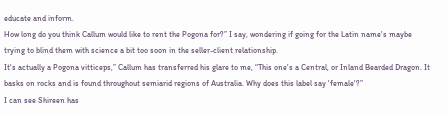educate and inform.
How long do you think Callum would like to rent the Pogona for?” I say, wondering if going for the Latin name's maybe trying to blind them with science a bit too soon in the seller-client relationship.
It's actually a Pogona vitticeps,” Callum has transferred his glare to me, “This one's a Central, or Inland Bearded Dragon. It basks on rocks and is found throughout semiarid regions of Australia. Why does this label say 'female'?”
I can see Shireen has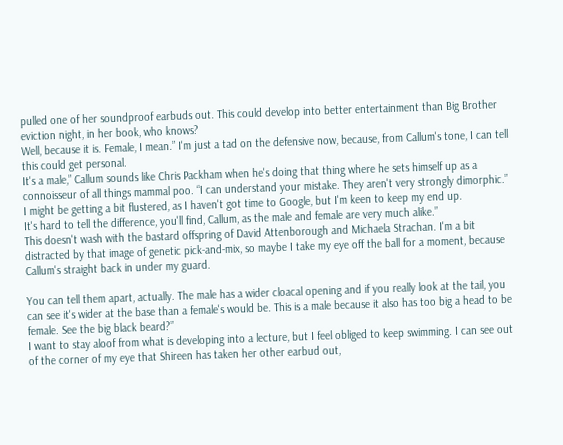pulled one of her soundproof earbuds out. This could develop into better entertainment than Big Brother eviction night, in her book, who knows?
Well, because it is. Female, I mean.” I'm just a tad on the defensive now, because, from Callum's tone, I can tell this could get personal.
It's a male,” Callum sounds like Chris Packham when he's doing that thing where he sets himself up as a connoisseur of all things mammal poo. “I can understand your mistake. They aren't very strongly dimorphic.”
I might be getting a bit flustered, as I haven't got time to Google, but I'm keen to keep my end up.
It's hard to tell the difference, you'll find, Callum, as the male and female are very much alike.”
This doesn't wash with the bastard offspring of David Attenborough and Michaela Strachan. I'm a bit distracted by that image of genetic pick-and-mix, so maybe I take my eye off the ball for a moment, because Callum's straight back in under my guard.

You can tell them apart, actually. The male has a wider cloacal opening and if you really look at the tail, you can see it's wider at the base than a female's would be. This is a male because it also has too big a head to be female. See the big black beard?”
I want to stay aloof from what is developing into a lecture, but I feel obliged to keep swimming. I can see out of the corner of my eye that Shireen has taken her other earbud out,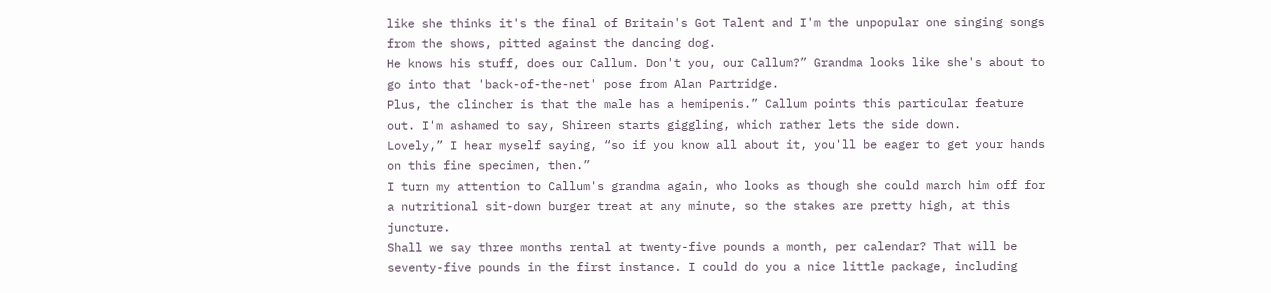like she thinks it's the final of Britain's Got Talent and I'm the unpopular one singing songs from the shows, pitted against the dancing dog.
He knows his stuff, does our Callum. Don't you, our Callum?” Grandma looks like she's about to go into that 'back-of-the-net' pose from Alan Partridge.
Plus, the clincher is that the male has a hemipenis.” Callum points this particular feature out. I'm ashamed to say, Shireen starts giggling, which rather lets the side down.
Lovely,” I hear myself saying, “so if you know all about it, you'll be eager to get your hands on this fine specimen, then.”
I turn my attention to Callum's grandma again, who looks as though she could march him off for a nutritional sit-down burger treat at any minute, so the stakes are pretty high, at this juncture.
Shall we say three months rental at twenty-five pounds a month, per calendar? That will be seventy-five pounds in the first instance. I could do you a nice little package, including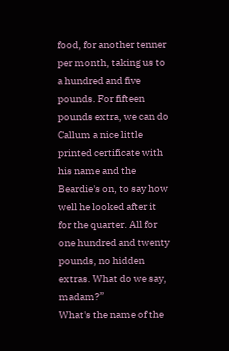food, for another tenner per month, taking us to a hundred and five pounds. For fifteen pounds extra, we can do Callum a nice little printed certificate with his name and the Beardie's on, to say how well he looked after it for the quarter. All for one hundred and twenty pounds, no hidden extras. What do we say, madam?”
What's the name of the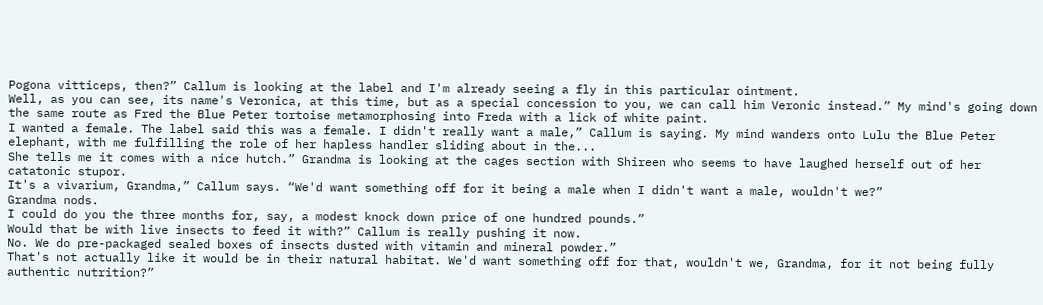Pogona vitticeps, then?” Callum is looking at the label and I'm already seeing a fly in this particular ointment.
Well, as you can see, its name's Veronica, at this time, but as a special concession to you, we can call him Veronic instead.” My mind's going down the same route as Fred the Blue Peter tortoise metamorphosing into Freda with a lick of white paint.
I wanted a female. The label said this was a female. I didn't really want a male,” Callum is saying. My mind wanders onto Lulu the Blue Peter elephant, with me fulfilling the role of her hapless handler sliding about in the...
She tells me it comes with a nice hutch.” Grandma is looking at the cages section with Shireen who seems to have laughed herself out of her catatonic stupor.
It's a vivarium, Grandma,” Callum says. “We'd want something off for it being a male when I didn't want a male, wouldn't we?”
Grandma nods.
I could do you the three months for, say, a modest knock down price of one hundred pounds.”
Would that be with live insects to feed it with?” Callum is really pushing it now.
No. We do pre-packaged sealed boxes of insects dusted with vitamin and mineral powder.”
That's not actually like it would be in their natural habitat. We'd want something off for that, wouldn't we, Grandma, for it not being fully authentic nutrition?”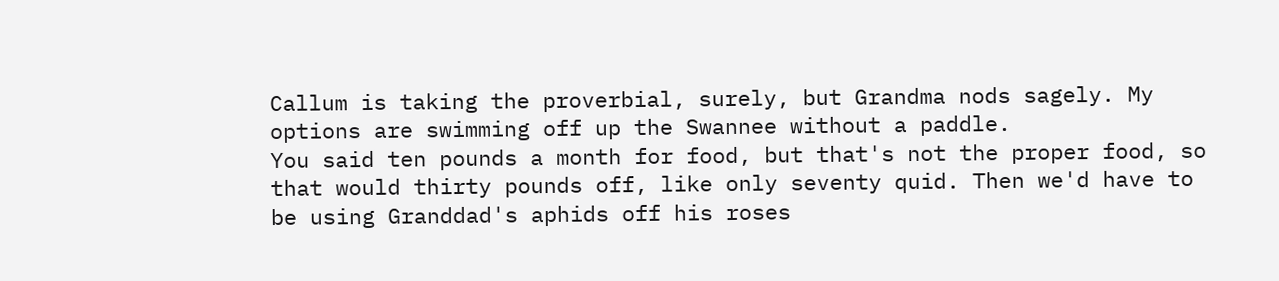Callum is taking the proverbial, surely, but Grandma nods sagely. My options are swimming off up the Swannee without a paddle.
You said ten pounds a month for food, but that's not the proper food, so that would thirty pounds off, like only seventy quid. Then we'd have to be using Granddad's aphids off his roses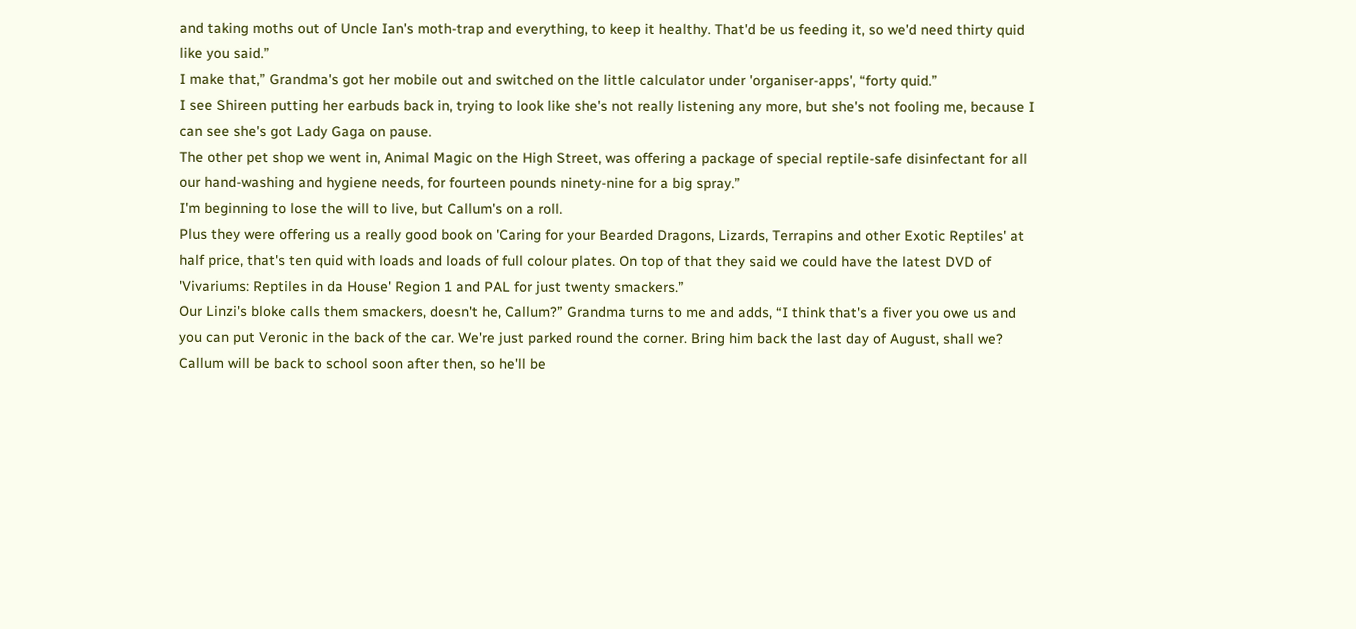and taking moths out of Uncle Ian's moth-trap and everything, to keep it healthy. That'd be us feeding it, so we'd need thirty quid like you said.”
I make that,” Grandma's got her mobile out and switched on the little calculator under 'organiser-apps', “forty quid.”
I see Shireen putting her earbuds back in, trying to look like she's not really listening any more, but she's not fooling me, because I can see she's got Lady Gaga on pause.
The other pet shop we went in, Animal Magic on the High Street, was offering a package of special reptile-safe disinfectant for all our hand-washing and hygiene needs, for fourteen pounds ninety-nine for a big spray.”
I'm beginning to lose the will to live, but Callum's on a roll.
Plus they were offering us a really good book on 'Caring for your Bearded Dragons, Lizards, Terrapins and other Exotic Reptiles' at half price, that's ten quid with loads and loads of full colour plates. On top of that they said we could have the latest DVD of 'Vivariums: Reptiles in da House' Region 1 and PAL for just twenty smackers.”
Our Linzi's bloke calls them smackers, doesn't he, Callum?” Grandma turns to me and adds, “I think that's a fiver you owe us and you can put Veronic in the back of the car. We're just parked round the corner. Bring him back the last day of August, shall we? Callum will be back to school soon after then, so he'll be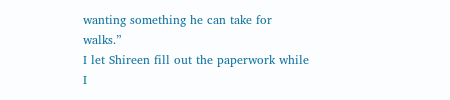wanting something he can take for walks.”
I let Shireen fill out the paperwork while I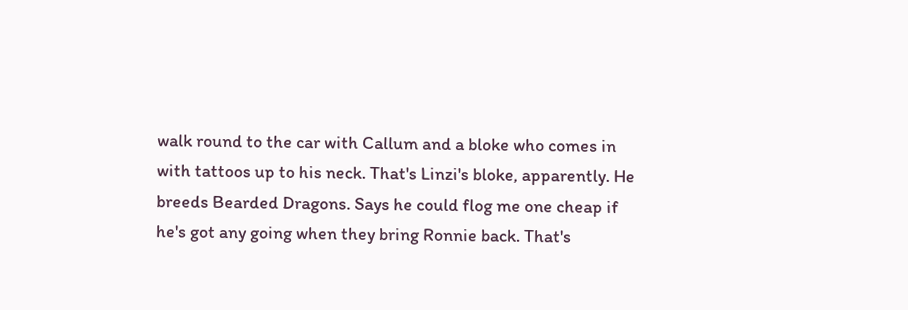walk round to the car with Callum and a bloke who comes in with tattoos up to his neck. That's Linzi's bloke, apparently. He breeds Bearded Dragons. Says he could flog me one cheap if he's got any going when they bring Ronnie back. That's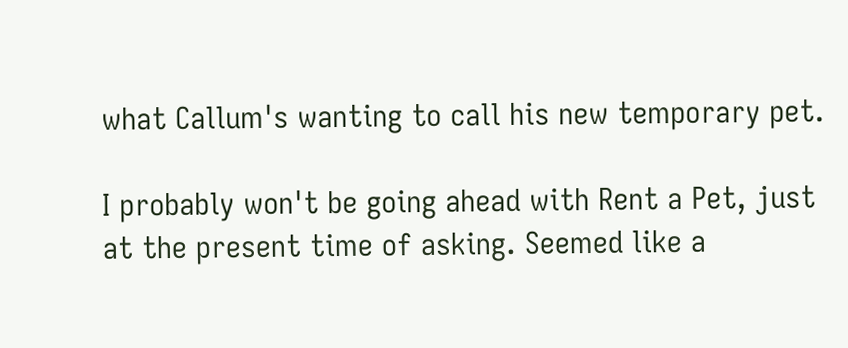what Callum's wanting to call his new temporary pet.

I probably won't be going ahead with Rent a Pet, just at the present time of asking. Seemed like a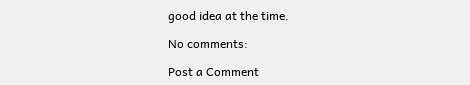good idea at the time.

No comments:

Post a Comment